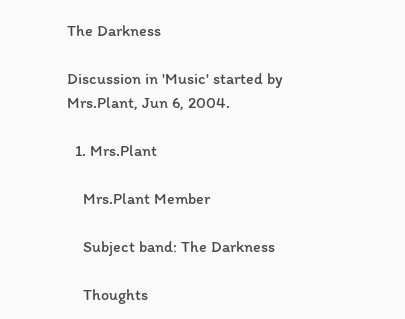The Darkness

Discussion in 'Music' started by Mrs.Plant, Jun 6, 2004.

  1. Mrs.Plant

    Mrs.Plant Member

    Subject band: The Darkness

    Thoughts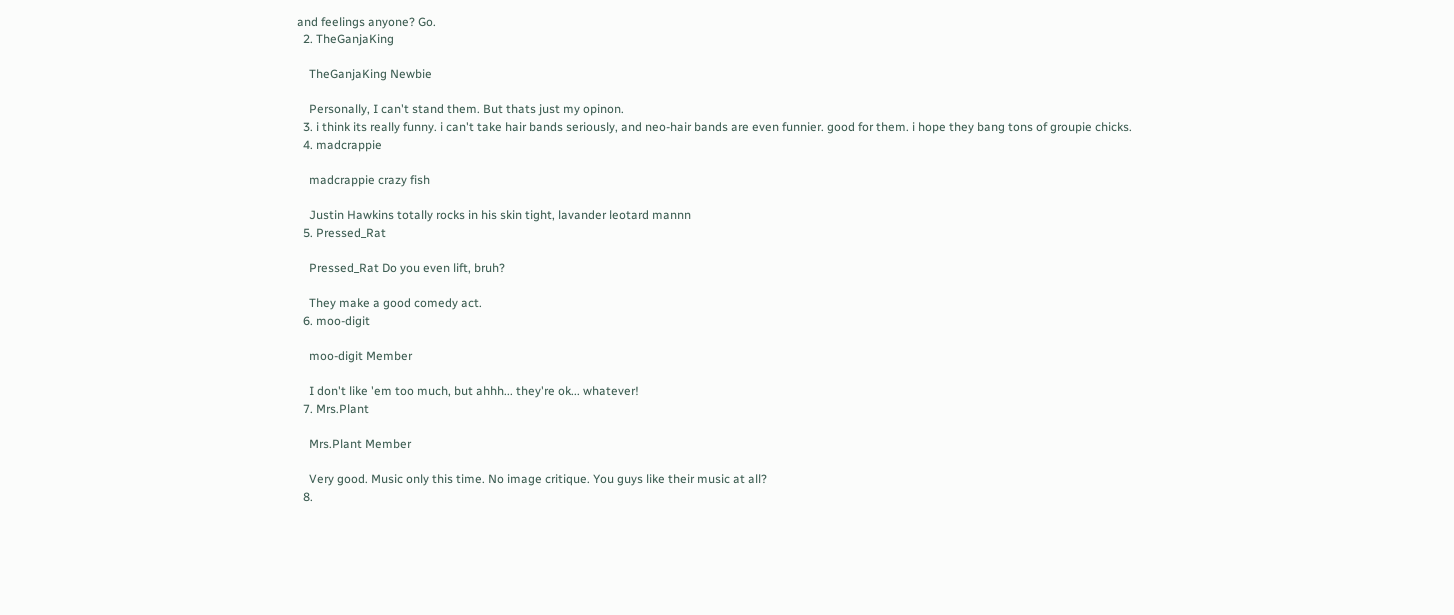and feelings anyone? Go.
  2. TheGanjaKing

    TheGanjaKing Newbie

    Personally, I can't stand them. But thats just my opinon.
  3. i think its really funny. i can't take hair bands seriously, and neo-hair bands are even funnier. good for them. i hope they bang tons of groupie chicks.
  4. madcrappie

    madcrappie crazy fish

    Justin Hawkins totally rocks in his skin tight, lavander leotard mannn
  5. Pressed_Rat

    Pressed_Rat Do you even lift, bruh?

    They make a good comedy act.
  6. moo-digit

    moo-digit Member

    I don't like 'em too much, but ahhh... they're ok... whatever!
  7. Mrs.Plant

    Mrs.Plant Member

    Very good. Music only this time. No image critique. You guys like their music at all?
  8.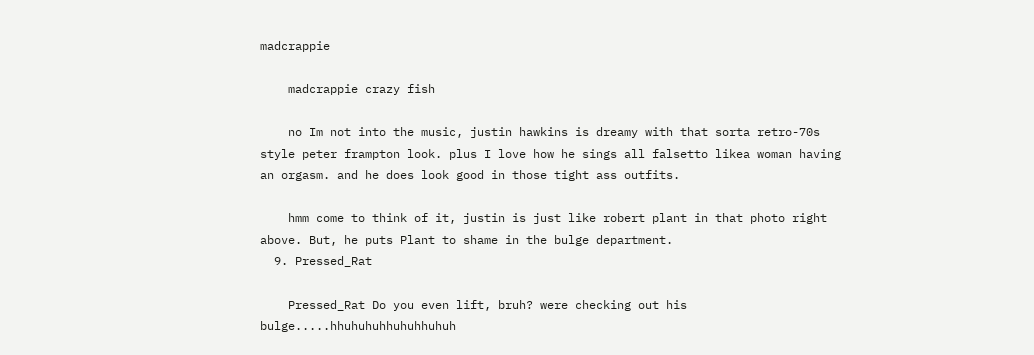madcrappie

    madcrappie crazy fish

    no Im not into the music, justin hawkins is dreamy with that sorta retro-70s style peter frampton look. plus I love how he sings all falsetto likea woman having an orgasm. and he does look good in those tight ass outfits.

    hmm come to think of it, justin is just like robert plant in that photo right above. But, he puts Plant to shame in the bulge department.
  9. Pressed_Rat

    Pressed_Rat Do you even lift, bruh? were checking out his bulge.....hhuhuhuhhuhuhhuhuh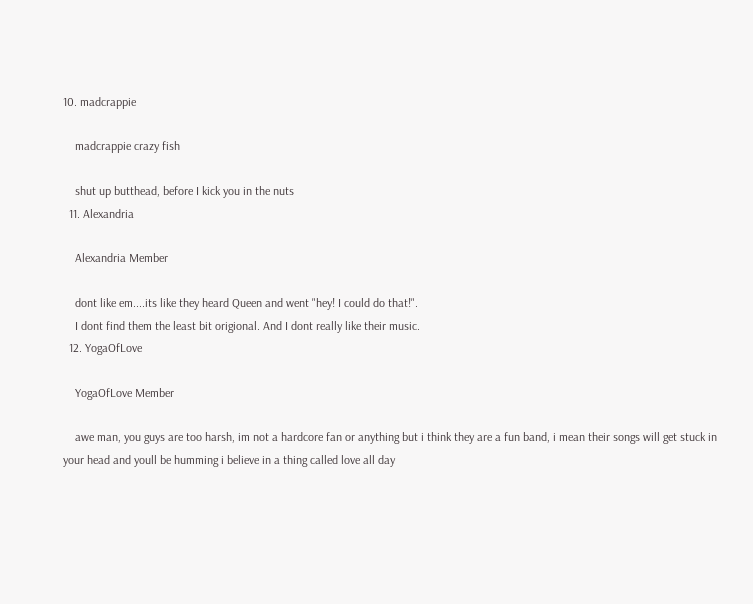10. madcrappie

    madcrappie crazy fish

    shut up butthead, before I kick you in the nuts
  11. Alexandria

    Alexandria Member

    dont like em....its like they heard Queen and went "hey! I could do that!".
    I dont find them the least bit origional. And I dont really like their music.
  12. YogaOfLove

    YogaOfLove Member

    awe man, you guys are too harsh, im not a hardcore fan or anything but i think they are a fun band, i mean their songs will get stuck in your head and youll be humming i believe in a thing called love all day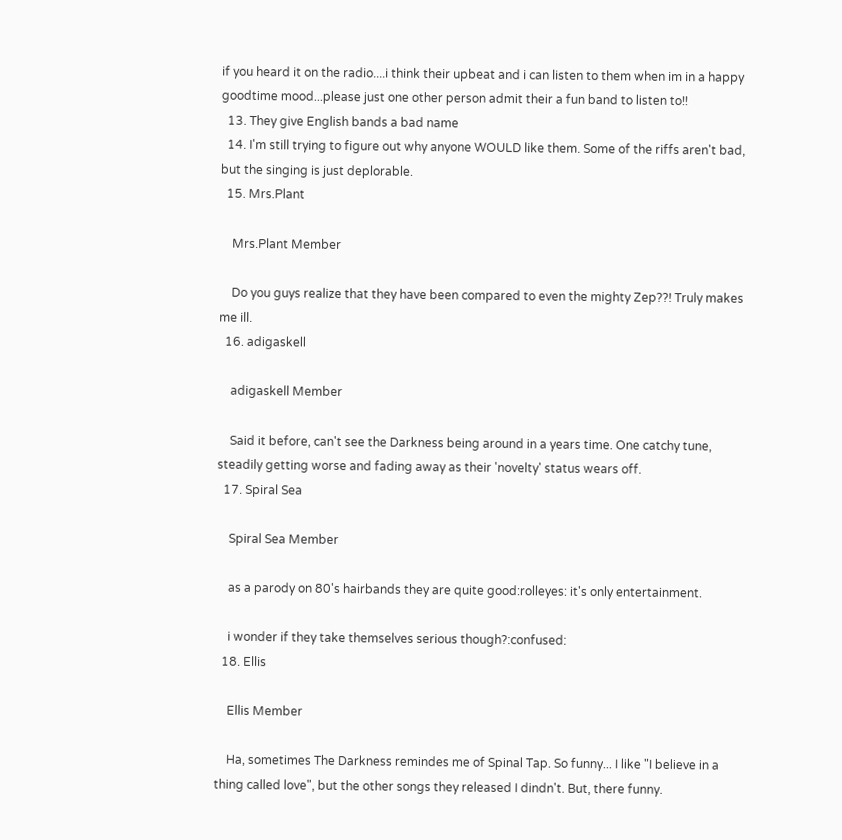if you heard it on the radio....i think their upbeat and i can listen to them when im in a happy goodtime mood...please just one other person admit their a fun band to listen to!!
  13. They give English bands a bad name
  14. I'm still trying to figure out why anyone WOULD like them. Some of the riffs aren't bad, but the singing is just deplorable.
  15. Mrs.Plant

    Mrs.Plant Member

    Do you guys realize that they have been compared to even the mighty Zep??! Truly makes me ill.
  16. adigaskell

    adigaskell Member

    Said it before, can't see the Darkness being around in a years time. One catchy tune, steadily getting worse and fading away as their 'novelty' status wears off.
  17. Spiral Sea

    Spiral Sea Member

    as a parody on 80's hairbands they are quite good:rolleyes: it's only entertainment.

    i wonder if they take themselves serious though?:confused:
  18. Ellis

    Ellis Member

    Ha, sometimes The Darkness remindes me of Spinal Tap. So funny... I like "I believe in a thing called love", but the other songs they released I dindn't. But, there funny.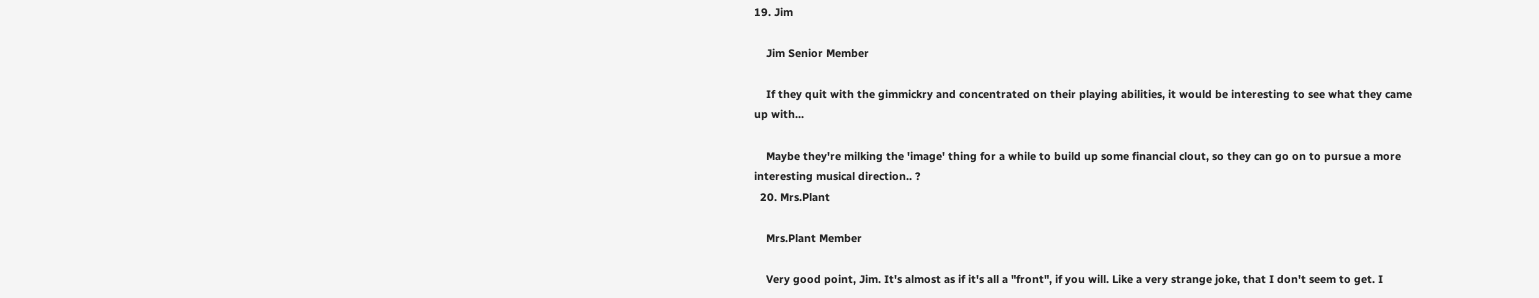19. Jim

    Jim Senior Member

    If they quit with the gimmickry and concentrated on their playing abilities, it would be interesting to see what they came up with...

    Maybe they're milking the 'image' thing for a while to build up some financial clout, so they can go on to pursue a more interesting musical direction.. ?
  20. Mrs.Plant

    Mrs.Plant Member

    Very good point, Jim. It's almost as if it's all a "front", if you will. Like a very strange joke, that I don't seem to get. I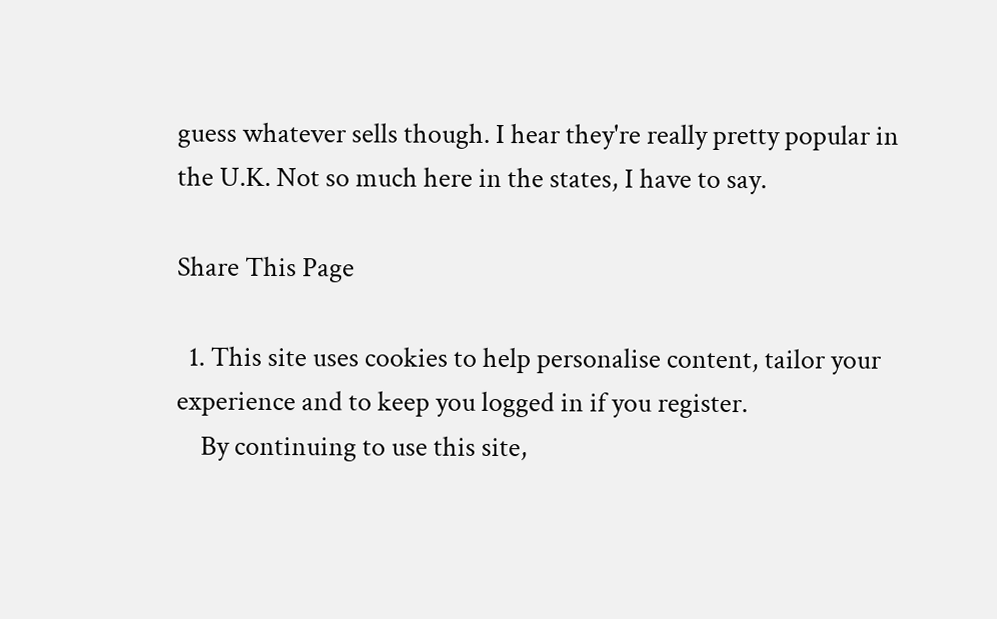guess whatever sells though. I hear they're really pretty popular in the U.K. Not so much here in the states, I have to say.

Share This Page

  1. This site uses cookies to help personalise content, tailor your experience and to keep you logged in if you register.
    By continuing to use this site,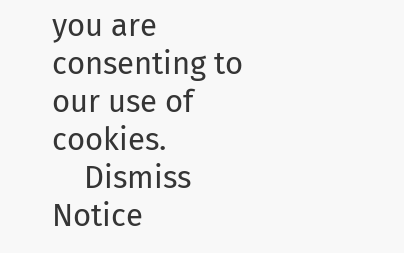you are consenting to our use of cookies.
    Dismiss Notice